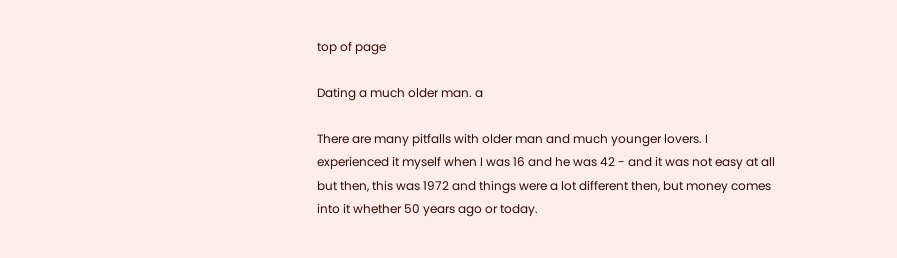top of page

Dating a much older man. a

There are many pitfalls with older man and much younger lovers. I experienced it myself when I was 16 and he was 42 - and it was not easy at all but then, this was 1972 and things were a lot different then, but money comes into it whether 50 years ago or today.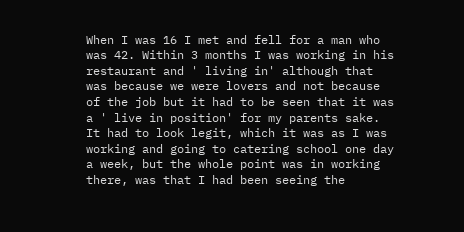When I was 16 I met and fell for a man who was 42. Within 3 months I was working in his restaurant and ' living in' although that was because we were lovers and not because of the job but it had to be seen that it was a ' live in position' for my parents sake. It had to look legit, which it was as I was working and going to catering school one day a week, but the whole point was in working there, was that I had been seeing the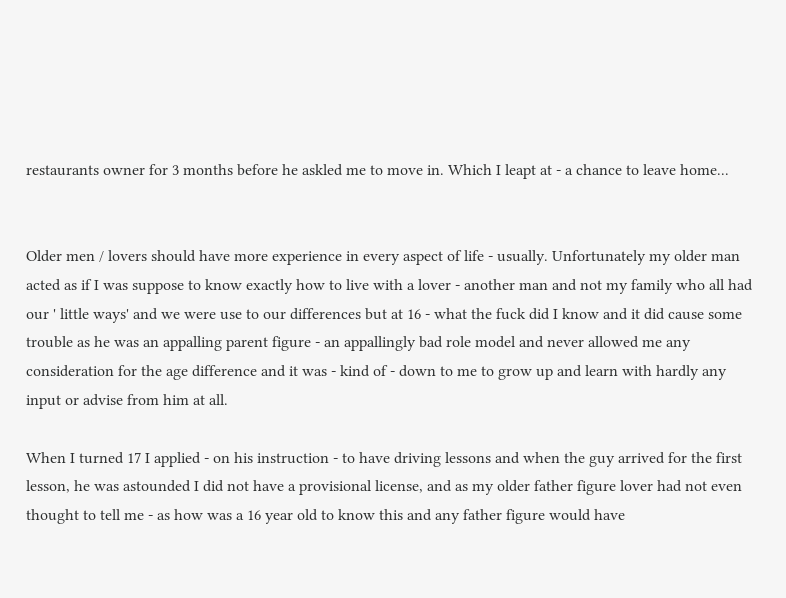restaurants owner for 3 months before he askled me to move in. Which I leapt at - a chance to leave home...


Older men / lovers should have more experience in every aspect of life - usually. Unfortunately my older man acted as if I was suppose to know exactly how to live with a lover - another man and not my family who all had our ' little ways' and we were use to our differences but at 16 - what the fuck did I know and it did cause some trouble as he was an appalling parent figure - an appallingly bad role model and never allowed me any consideration for the age difference and it was - kind of - down to me to grow up and learn with hardly any input or advise from him at all.

When I turned 17 I applied - on his instruction - to have driving lessons and when the guy arrived for the first lesson, he was astounded I did not have a provisional license, and as my older father figure lover had not even thought to tell me - as how was a 16 year old to know this and any father figure would have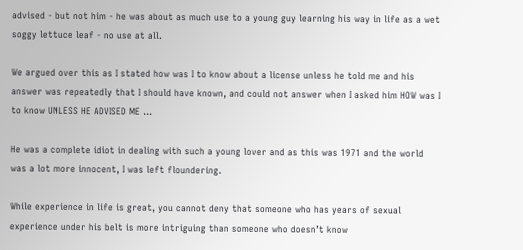advised - but not him - he was about as much use to a young guy learning his way in life as a wet soggy lettuce leaf - no use at all.

We argued over this as I stated how was I to know about a license unless he told me and his answer was repeatedly that I should have known, and could not answer when I asked him HOW was I to know UNLESS HE ADVISED ME ...

He was a complete idiot in dealing with such a young lover and as this was 1971 and the world was a lot more innocent, I was left floundering.

While experience in life is great, you cannot deny that someone who has years of sexual experience under his belt is more intriguing than someone who doesn’t know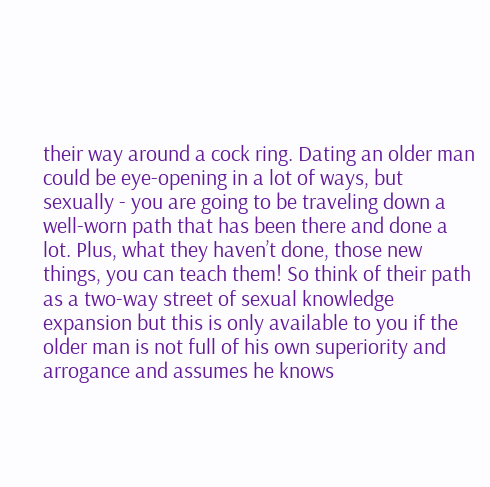their way around a cock ring. Dating an older man could be eye-opening in a lot of ways, but sexually - you are going to be traveling down a well-worn path that has been there and done a lot. Plus, what they haven’t done, those new things, you can teach them! So think of their path as a two-way street of sexual knowledge expansion but this is only available to you if the older man is not full of his own superiority and arrogance and assumes he knows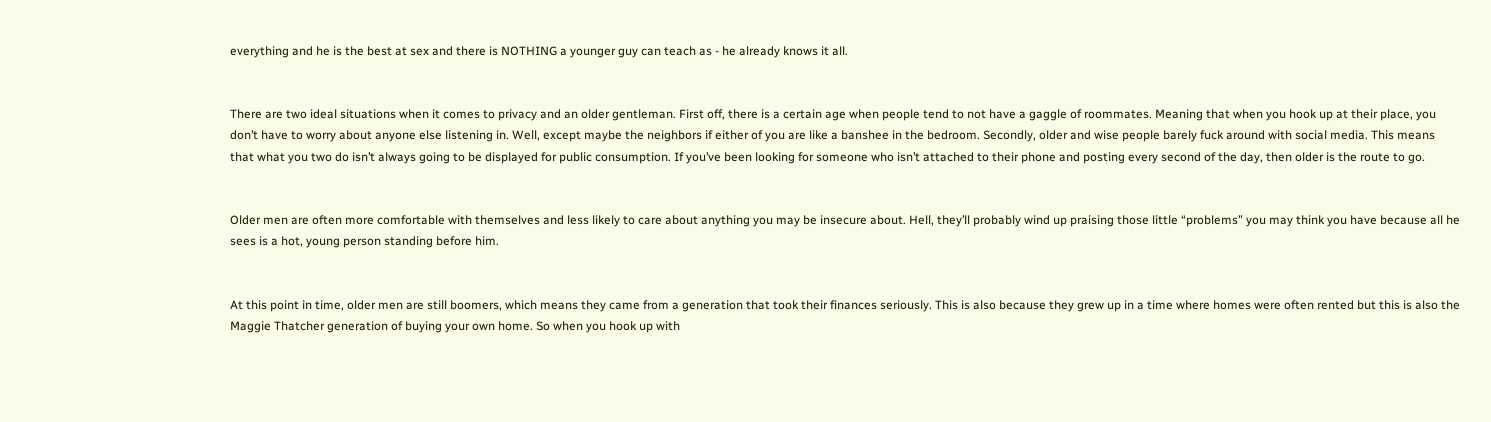everything and he is the best at sex and there is NOTHING a younger guy can teach as - he already knows it all.


There are two ideal situations when it comes to privacy and an older gentleman. First off, there is a certain age when people tend to not have a gaggle of roommates. Meaning that when you hook up at their place, you don’t have to worry about anyone else listening in. Well, except maybe the neighbors if either of you are like a banshee in the bedroom. Secondly, older and wise people barely fuck around with social media. This means that what you two do isn’t always going to be displayed for public consumption. If you’ve been looking for someone who isn’t attached to their phone and posting every second of the day, then older is the route to go.


Older men are often more comfortable with themselves and less likely to care about anything you may be insecure about. Hell, they’ll probably wind up praising those little “problems” you may think you have because all he sees is a hot, young person standing before him.


At this point in time, older men are still boomers, which means they came from a generation that took their finances seriously. This is also because they grew up in a time where homes were often rented but this is also the Maggie Thatcher generation of buying your own home. So when you hook up with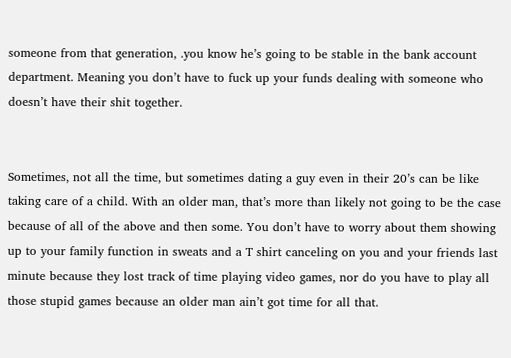someone from that generation, .you know he’s going to be stable in the bank account department. Meaning you don’t have to fuck up your funds dealing with someone who doesn’t have their shit together.


Sometimes, not all the time, but sometimes dating a guy even in their 20’s can be like taking care of a child. With an older man, that’s more than likely not going to be the case because of all of the above and then some. You don’t have to worry about them showing up to your family function in sweats and a T shirt canceling on you and your friends last minute because they lost track of time playing video games, nor do you have to play all those stupid games because an older man ain’t got time for all that.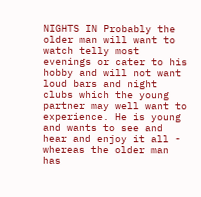NIGHTS IN Probably the older man will want to watch telly most evenings or cater to his hobby and will not want loud bars and night clubs which the young partner may well want to experience. He is young and wants to see and hear and enjoy it all - whereas the older man has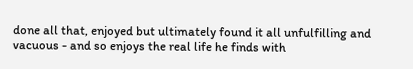done all that, enjoyed but ultimately found it all unfulfilling and vacuous - and so enjoys the real life he finds with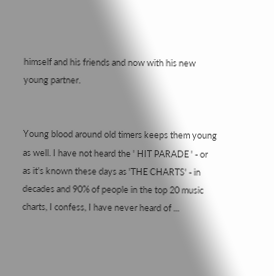himself and his friends and now with his new young partner.


Young blood around old timers keeps them young as well. I have not heard the ' HIT PARADE ' - or as it's known these days as 'THE CHARTS' - in decades and 90% of people in the top 20 music charts, I confess, I have never heard of ...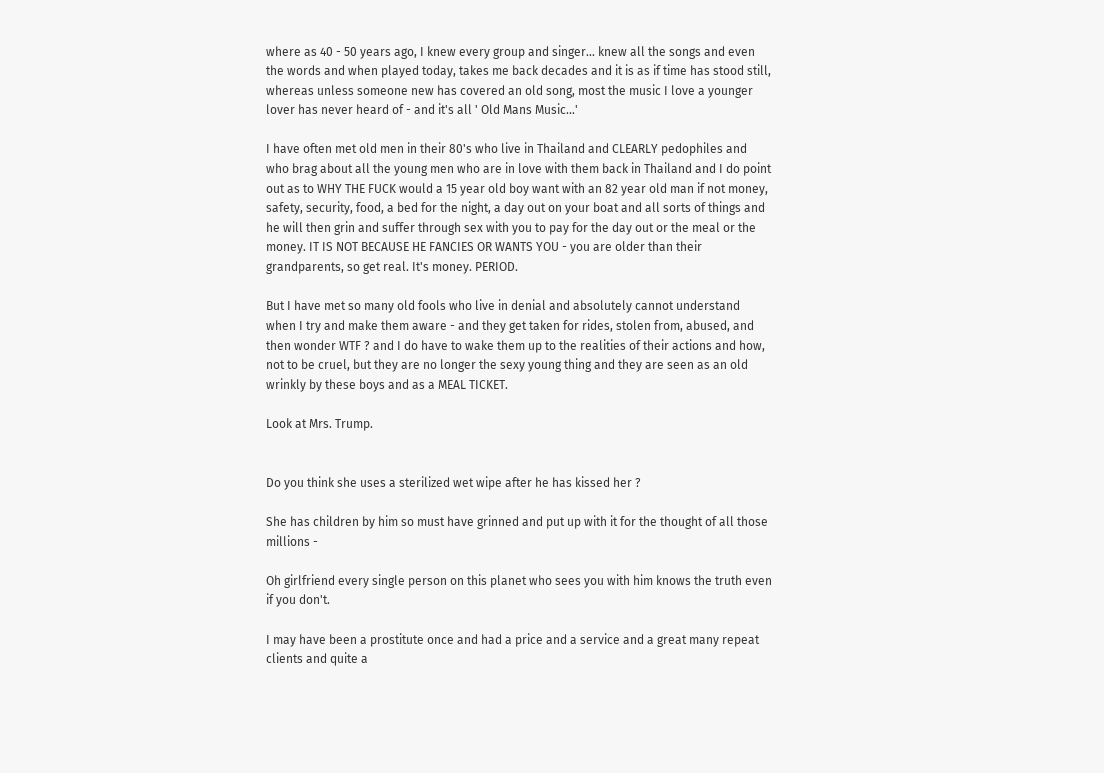where as 40 - 50 years ago, I knew every group and singer... knew all the songs and even the words and when played today, takes me back decades and it is as if time has stood still, whereas unless someone new has covered an old song, most the music I love a younger lover has never heard of - and it's all ' Old Mans Music...'

I have often met old men in their 80's who live in Thailand and CLEARLY pedophiles and who brag about all the young men who are in love with them back in Thailand and I do point out as to WHY THE FUCK would a 15 year old boy want with an 82 year old man if not money, safety, security, food, a bed for the night, a day out on your boat and all sorts of things and he will then grin and suffer through sex with you to pay for the day out or the meal or the money. IT IS NOT BECAUSE HE FANCIES OR WANTS YOU - you are older than their grandparents, so get real. It's money. PERIOD.

But I have met so many old fools who live in denial and absolutely cannot understand when I try and make them aware - and they get taken for rides, stolen from, abused, and then wonder WTF ? and I do have to wake them up to the realities of their actions and how, not to be cruel, but they are no longer the sexy young thing and they are seen as an old wrinkly by these boys and as a MEAL TICKET.

Look at Mrs. Trump.


Do you think she uses a sterilized wet wipe after he has kissed her ?

She has children by him so must have grinned and put up with it for the thought of all those millions -

Oh girlfriend every single person on this planet who sees you with him knows the truth even if you don't.

I may have been a prostitute once and had a price and a service and a great many repeat clients and quite a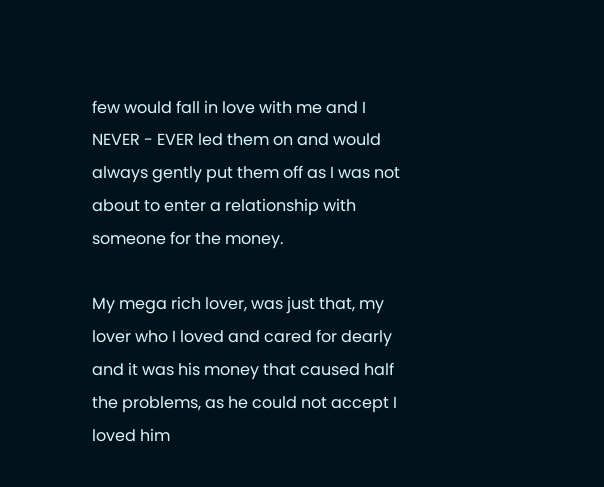few would fall in love with me and I NEVER - EVER led them on and would always gently put them off as I was not about to enter a relationship with someone for the money.

My mega rich lover, was just that, my lover who I loved and cared for dearly and it was his money that caused half the problems, as he could not accept I loved him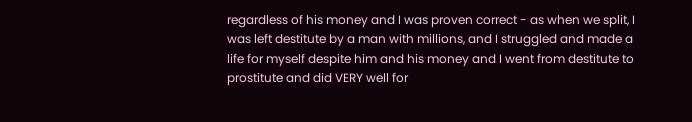regardless of his money and I was proven correct - as when we split, I was left destitute by a man with millions, and I struggled and made a life for myself despite him and his money and I went from destitute to prostitute and did VERY well for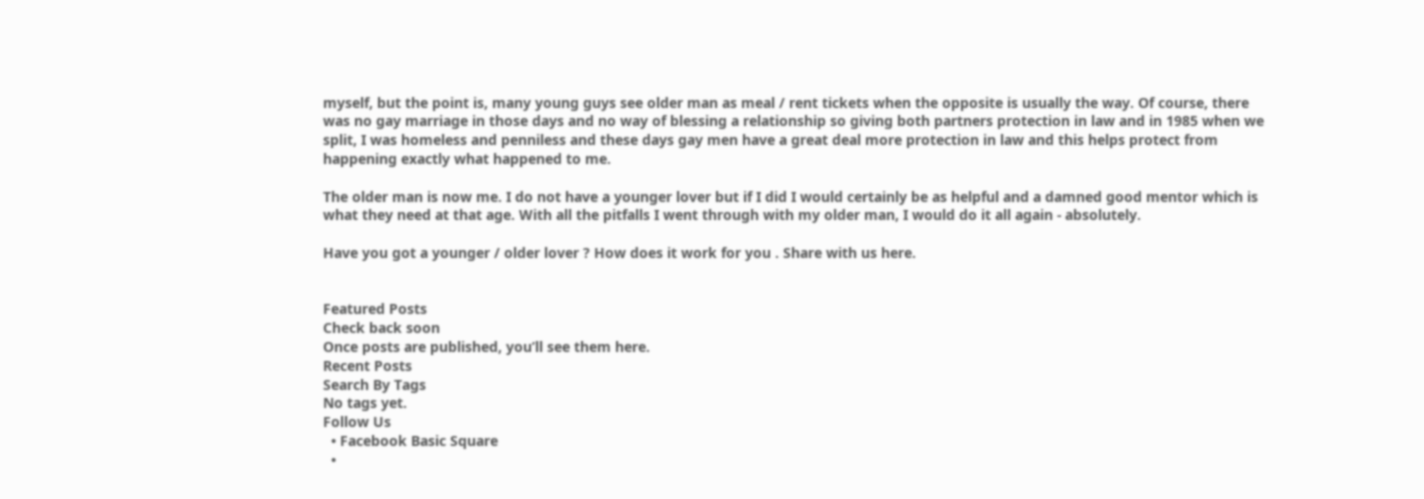myself, but the point is, many young guys see older man as meal / rent tickets when the opposite is usually the way. Of course, there was no gay marriage in those days and no way of blessing a relationship so giving both partners protection in law and in 1985 when we split, I was homeless and penniless and these days gay men have a great deal more protection in law and this helps protect from happening exactly what happened to me.

The older man is now me. I do not have a younger lover but if I did I would certainly be as helpful and a damned good mentor which is what they need at that age. With all the pitfalls I went through with my older man, I would do it all again - absolutely.

Have you got a younger / older lover ? How does it work for you . Share with us here.


Featured Posts
Check back soon
Once posts are published, you’ll see them here.
Recent Posts
Search By Tags
No tags yet.
Follow Us
  • Facebook Basic Square
  •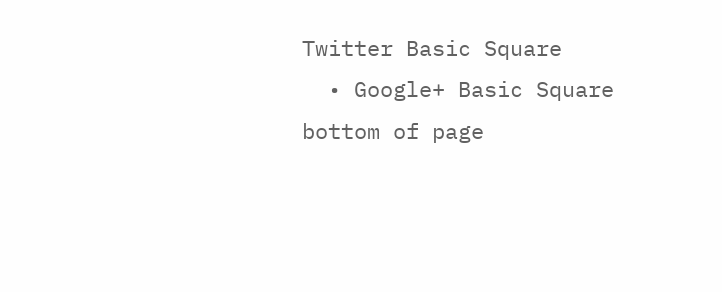Twitter Basic Square
  • Google+ Basic Square
bottom of page